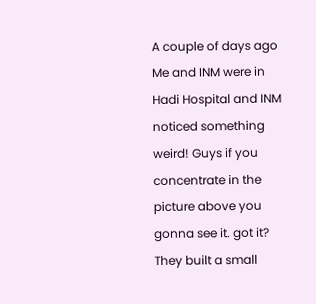A couple of days ago Me and INM were in Hadi Hospital and INM noticed something weird! Guys if you concentrate in the picture above you gonna see it. got it? They built a small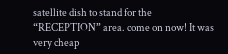satellite dish to stand for the “RECEPTION” area. come on now! It was very cheap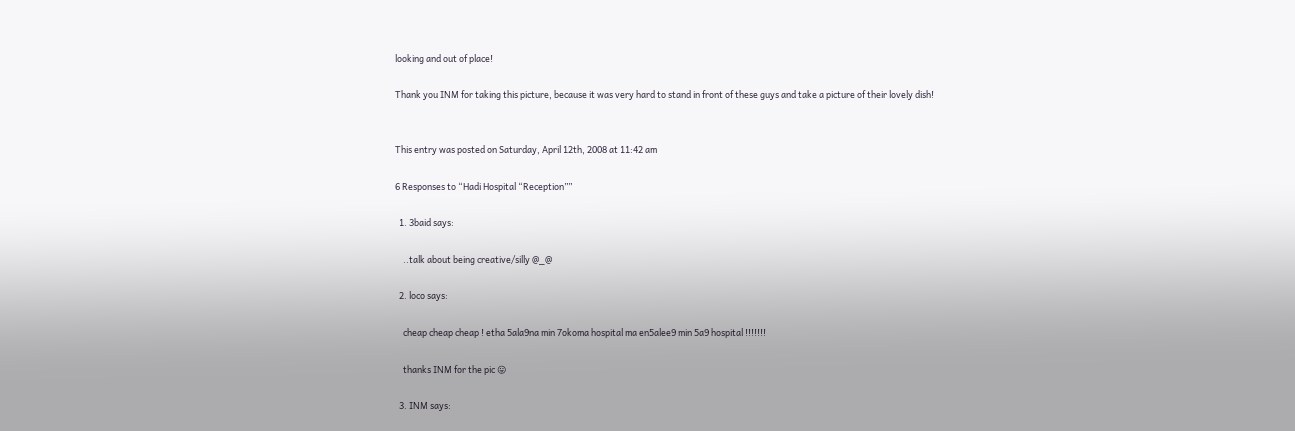looking and out of place!

Thank you INM for taking this picture, because it was very hard to stand in front of these guys and take a picture of their lovely dish!


This entry was posted on Saturday, April 12th, 2008 at 11:42 am

6 Responses to “Hadi Hospital “Reception””

  1. 3baid says:

    ..talk about being creative/silly @_@

  2. loco says:

    cheap cheap cheap ! etha 5ala9na min 7okoma hospital ma en5alee9 min 5a9 hospital !!!!!!!

    thanks INM for the pic 😛

  3. INM says: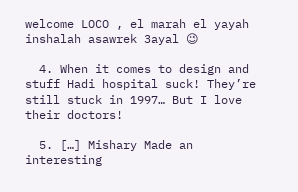welcome LOCO , el marah el yayah inshalah asawrek 3ayal 😉

  4. When it comes to design and stuff Hadi hospital suck! They’re still stuck in 1997… But I love their doctors!

  5. […] Mishary Made an interesting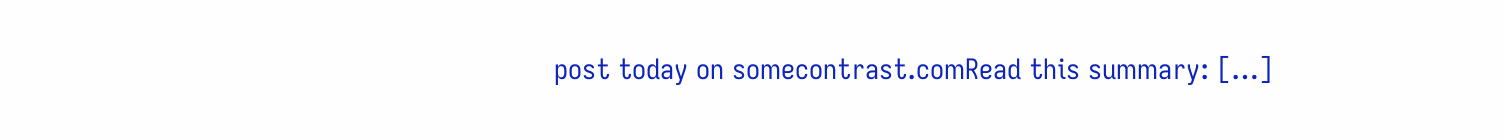post today on somecontrast.comRead this summary: […]